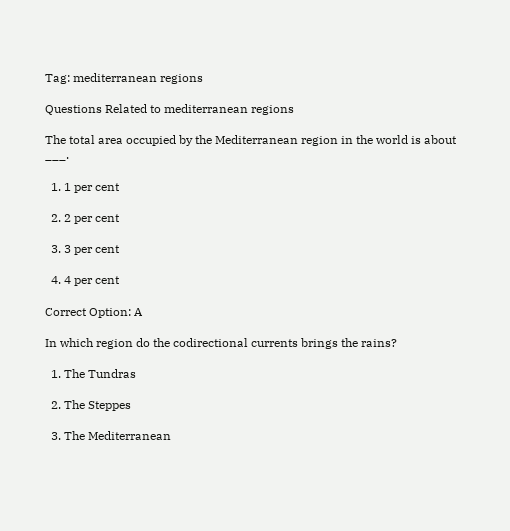Tag: mediterranean regions

Questions Related to mediterranean regions

The total area occupied by the Mediterranean region in the world is about ___.

  1. 1 per cent

  2. 2 per cent

  3. 3 per cent

  4. 4 per cent

Correct Option: A

In which region do the codirectional currents brings the rains?

  1. The Tundras

  2. The Steppes

  3. The Mediterranean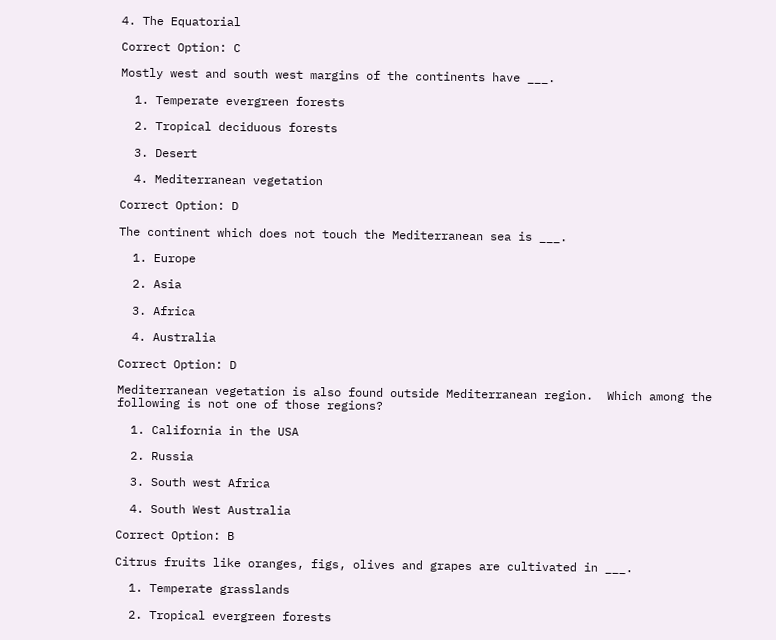4. The Equatorial

Correct Option: C

Mostly west and south west margins of the continents have ___.

  1. Temperate evergreen forests

  2. Tropical deciduous forests

  3. Desert

  4. Mediterranean vegetation

Correct Option: D

The continent which does not touch the Mediterranean sea is ___.

  1. Europe

  2. Asia

  3. Africa

  4. Australia

Correct Option: D

Mediterranean vegetation is also found outside Mediterranean region.  Which among the following is not one of those regions?

  1. California in the USA

  2. Russia

  3. South west Africa

  4. South West Australia

Correct Option: B

Citrus fruits like oranges, figs, olives and grapes are cultivated in ___.

  1. Temperate grasslands

  2. Tropical evergreen forests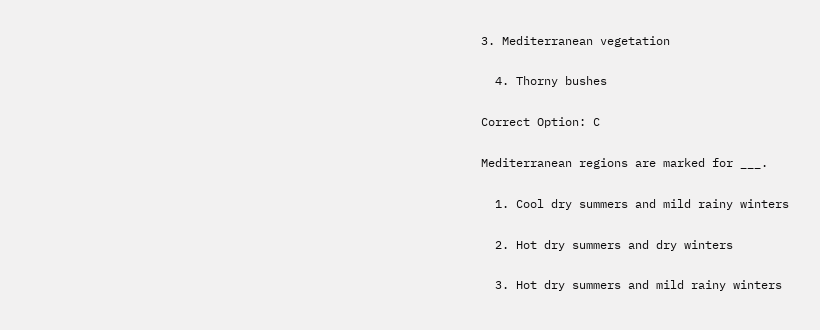3. Mediterranean vegetation

  4. Thorny bushes

Correct Option: C

Mediterranean regions are marked for ___.

  1. Cool dry summers and mild rainy winters

  2. Hot dry summers and dry winters

  3. Hot dry summers and mild rainy winters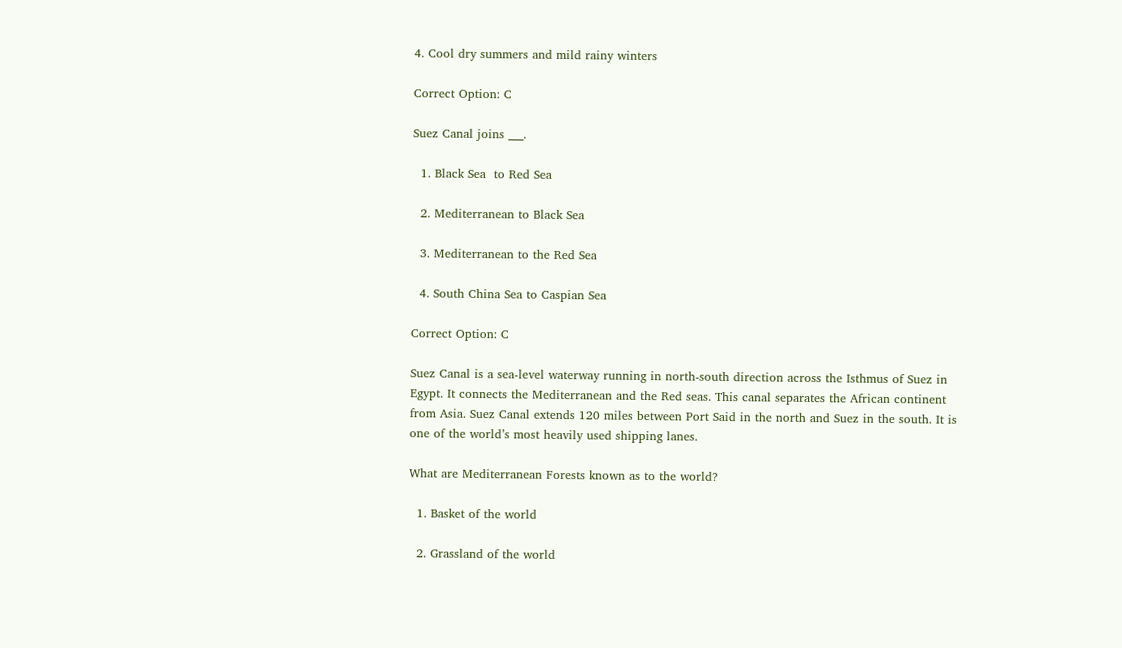4. Cool dry summers and mild rainy winters

Correct Option: C

Suez Canal joins ___.

  1. Black Sea  to Red Sea

  2. Mediterranean to Black Sea

  3. Mediterranean to the Red Sea

  4. South China Sea to Caspian Sea

Correct Option: C

Suez Canal is a sea-level waterway running in north-south direction across the Isthmus of Suez in Egypt. It connects the Mediterranean and the Red seas. This canal separates the African continent from Asia. Suez Canal extends 120 miles between Port Said in the north and Suez in the south. It is one of the world’s most heavily used shipping lanes.

What are Mediterranean Forests known as to the world?

  1. Basket of the world

  2. Grassland of the world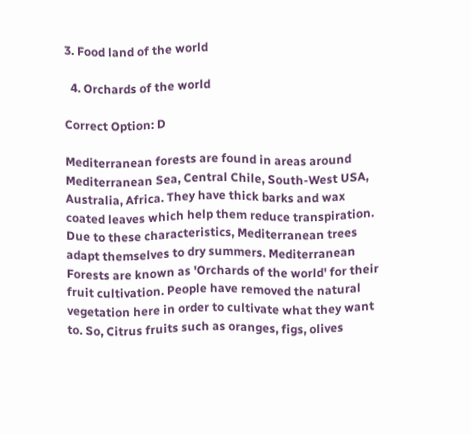3. Food land of the world

  4. Orchards of the world

Correct Option: D

Mediterranean forests are found in areas around Mediterranean Sea, Central Chile, South-West USA, Australia, Africa. They have thick barks and wax coated leaves which help them reduce transpiration. Due to these characteristics, Mediterranean trees adapt themselves to dry summers. Mediterranean Forests are known as 'Orchards of the world' for their fruit cultivation. People have removed the natural vegetation here in order to cultivate what they want to. So, Citrus fruits such as oranges, figs, olives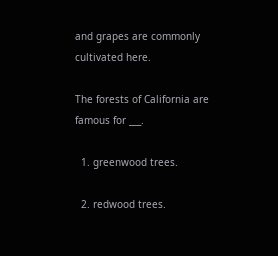and grapes are commonly cultivated here.

The forests of California are famous for ___.

  1. greenwood trees.

  2. redwood trees.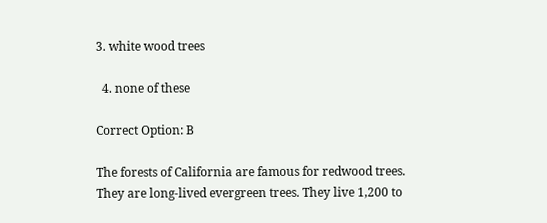3. white wood trees

  4. none of these

Correct Option: B

The forests of California are famous for redwood trees. They are long-lived evergreen trees. They live 1,200 to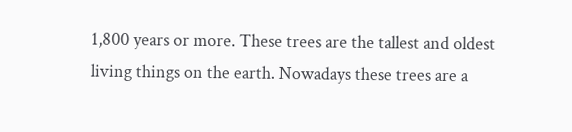1,800 years or more. These trees are the tallest and oldest living things on the earth. Nowadays these trees are a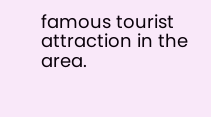famous tourist attraction in the area.